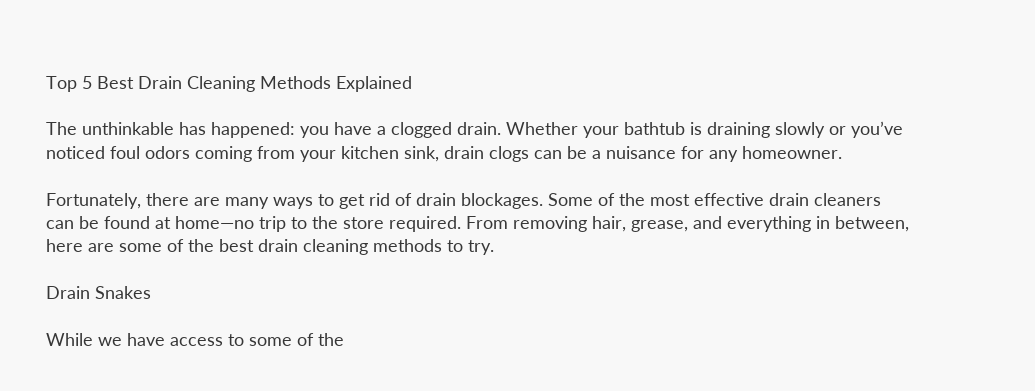Top 5 Best Drain Cleaning Methods Explained

The unthinkable has happened: you have a clogged drain. Whether your bathtub is draining slowly or you’ve noticed foul odors coming from your kitchen sink, drain clogs can be a nuisance for any homeowner.

Fortunately, there are many ways to get rid of drain blockages. Some of the most effective drain cleaners can be found at home—no trip to the store required. From removing hair, grease, and everything in between, here are some of the best drain cleaning methods to try.

Drain Snakes

While we have access to some of the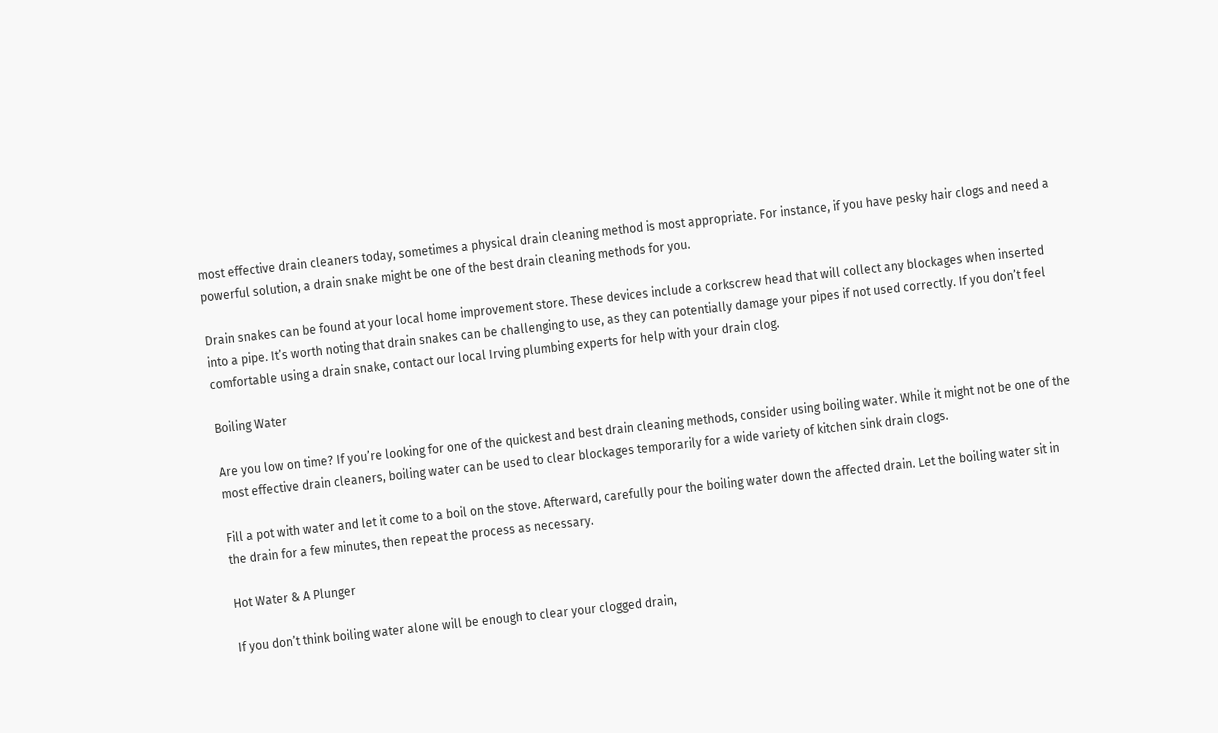most effective drain cleaners today, sometimes a physical drain cleaning method is most appropriate. For instance, if you have pesky hair clogs and need a powerful solution, a drain snake might be one of the best drain cleaning methods for you.

Drain snakes can be found at your local home improvement store. These devices include a corkscrew head that will collect any blockages when inserted into a pipe. It’s worth noting that drain snakes can be challenging to use, as they can potentially damage your pipes if not used correctly. If you don’t feel comfortable using a drain snake, contact our local Irving plumbing experts for help with your drain clog.

Boiling Water

Are you low on time? If you’re looking for one of the quickest and best drain cleaning methods, consider using boiling water. While it might not be one of the most effective drain cleaners, boiling water can be used to clear blockages temporarily for a wide variety of kitchen sink drain clogs.

Fill a pot with water and let it come to a boil on the stove. Afterward, carefully pour the boiling water down the affected drain. Let the boiling water sit in the drain for a few minutes, then repeat the process as necessary.

Hot Water & A Plunger

If you don’t think boiling water alone will be enough to clear your clogged drain,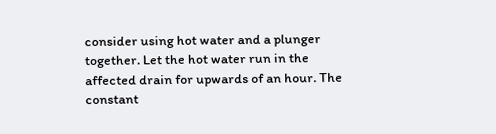consider using hot water and a plunger together. Let the hot water run in the affected drain for upwards of an hour. The constant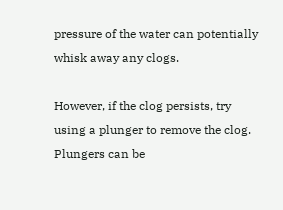pressure of the water can potentially whisk away any clogs.

However, if the clog persists, try using a plunger to remove the clog. Plungers can be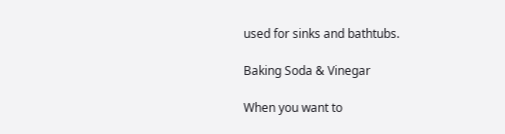used for sinks and bathtubs.

Baking Soda & Vinegar

When you want to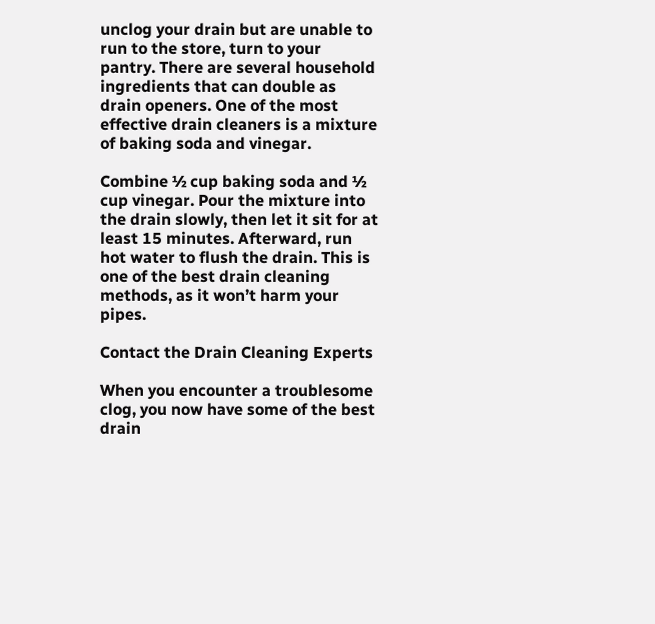unclog your drain but are unable to run to the store, turn to your pantry. There are several household ingredients that can double as drain openers. One of the most effective drain cleaners is a mixture of baking soda and vinegar.

Combine ½ cup baking soda and ½ cup vinegar. Pour the mixture into the drain slowly, then let it sit for at least 15 minutes. Afterward, run hot water to flush the drain. This is one of the best drain cleaning methods, as it won’t harm your pipes.

Contact the Drain Cleaning Experts

When you encounter a troublesome clog, you now have some of the best drain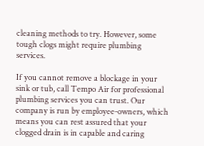cleaning methods to try. However, some tough clogs might require plumbing services.

If you cannot remove a blockage in your sink or tub, call Tempo Air for professional plumbing services you can trust. Our company is run by employee-owners, which means you can rest assured that your clogged drain is in capable and caring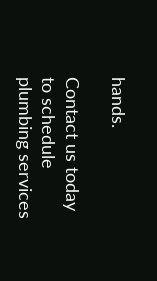hands.

Contact us today to schedule plumbing services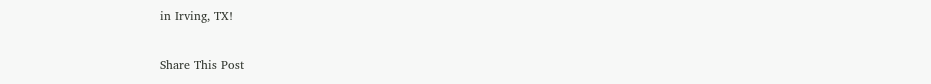in Irving, TX!

Share This Post